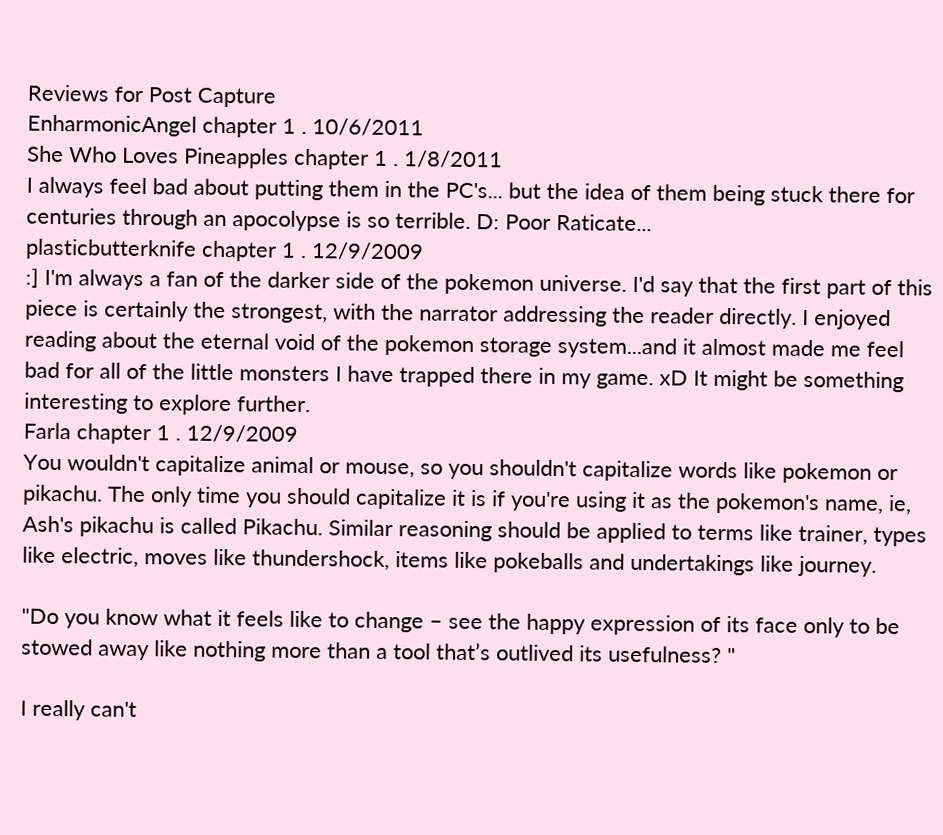Reviews for Post Capture
EnharmonicAngel chapter 1 . 10/6/2011
She Who Loves Pineapples chapter 1 . 1/8/2011
I always feel bad about putting them in the PC's... but the idea of them being stuck there for centuries through an apocolypse is so terrible. D: Poor Raticate...
plasticbutterknife chapter 1 . 12/9/2009
:] I'm always a fan of the darker side of the pokemon universe. I'd say that the first part of this piece is certainly the strongest, with the narrator addressing the reader directly. I enjoyed reading about the eternal void of the pokemon storage system...and it almost made me feel bad for all of the little monsters I have trapped there in my game. xD It might be something interesting to explore further.
Farla chapter 1 . 12/9/2009
You wouldn't capitalize animal or mouse, so you shouldn't capitalize words like pokemon or pikachu. The only time you should capitalize it is if you're using it as the pokemon's name, ie, Ash's pikachu is called Pikachu. Similar reasoning should be applied to terms like trainer, types like electric, moves like thundershock, items like pokeballs and undertakings like journey.

"Do you know what it feels like to change – see the happy expression of its face only to be stowed away like nothing more than a tool that’s outlived its usefulness? "

I really can't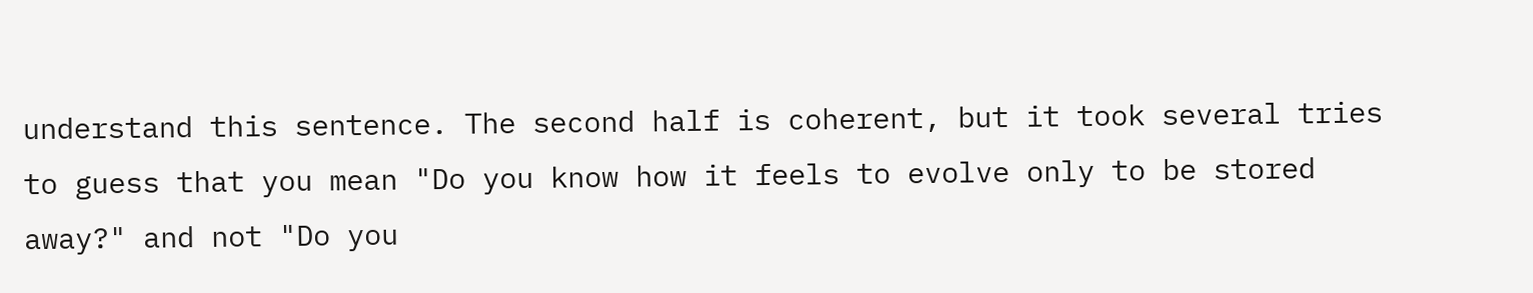understand this sentence. The second half is coherent, but it took several tries to guess that you mean "Do you know how it feels to evolve only to be stored away?" and not "Do you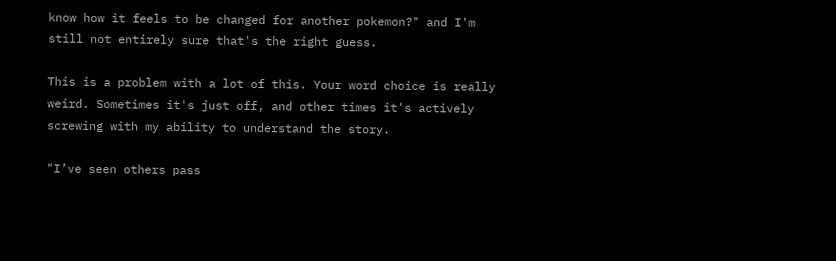know how it feels to be changed for another pokemon?" and I'm still not entirely sure that's the right guess.

This is a problem with a lot of this. Your word choice is really weird. Sometimes it's just off, and other times it's actively screwing with my ability to understand the story.

"I’ve seen others pass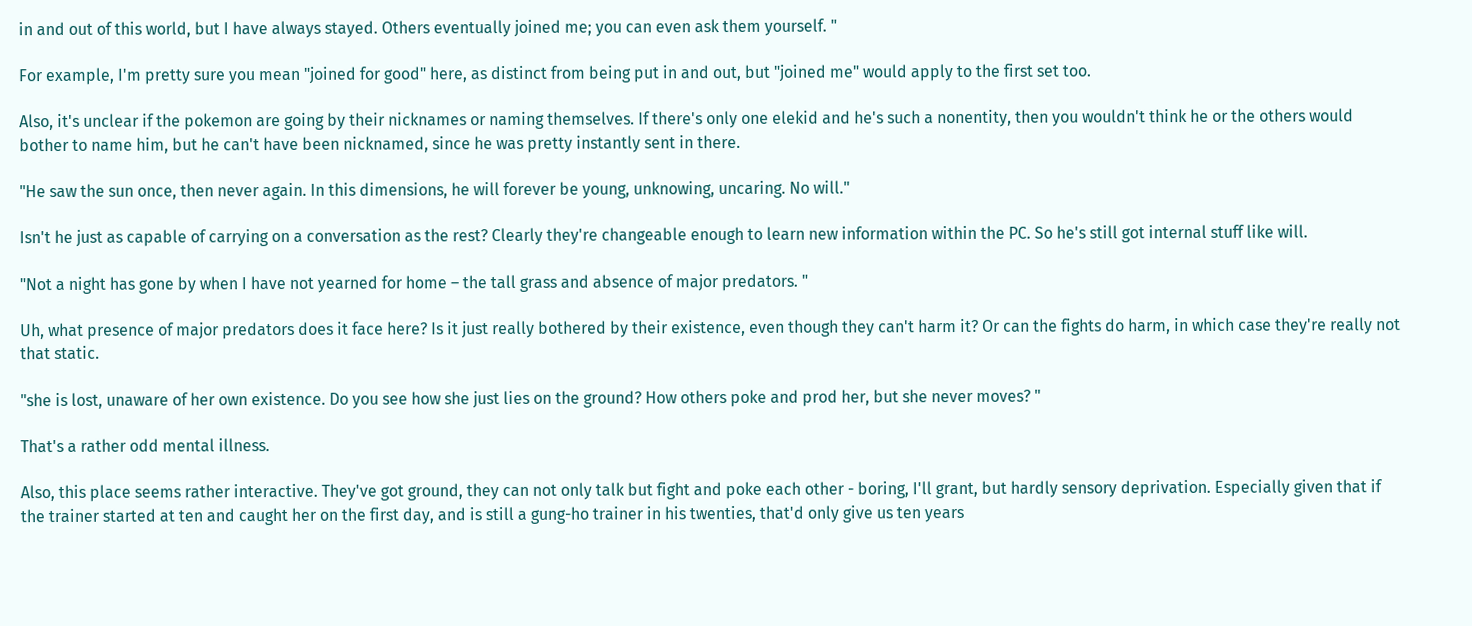in and out of this world, but I have always stayed. Others eventually joined me; you can even ask them yourself. "

For example, I'm pretty sure you mean "joined for good" here, as distinct from being put in and out, but "joined me" would apply to the first set too.

Also, it's unclear if the pokemon are going by their nicknames or naming themselves. If there's only one elekid and he's such a nonentity, then you wouldn't think he or the others would bother to name him, but he can't have been nicknamed, since he was pretty instantly sent in there.

"He saw the sun once, then never again. In this dimensions, he will forever be young, unknowing, uncaring. No will."

Isn't he just as capable of carrying on a conversation as the rest? Clearly they're changeable enough to learn new information within the PC. So he's still got internal stuff like will.

"Not a night has gone by when I have not yearned for home – the tall grass and absence of major predators. "

Uh, what presence of major predators does it face here? Is it just really bothered by their existence, even though they can't harm it? Or can the fights do harm, in which case they're really not that static.

"she is lost, unaware of her own existence. Do you see how she just lies on the ground? How others poke and prod her, but she never moves? "

That's a rather odd mental illness.

Also, this place seems rather interactive. They've got ground, they can not only talk but fight and poke each other - boring, I'll grant, but hardly sensory deprivation. Especially given that if the trainer started at ten and caught her on the first day, and is still a gung-ho trainer in his twenties, that'd only give us ten years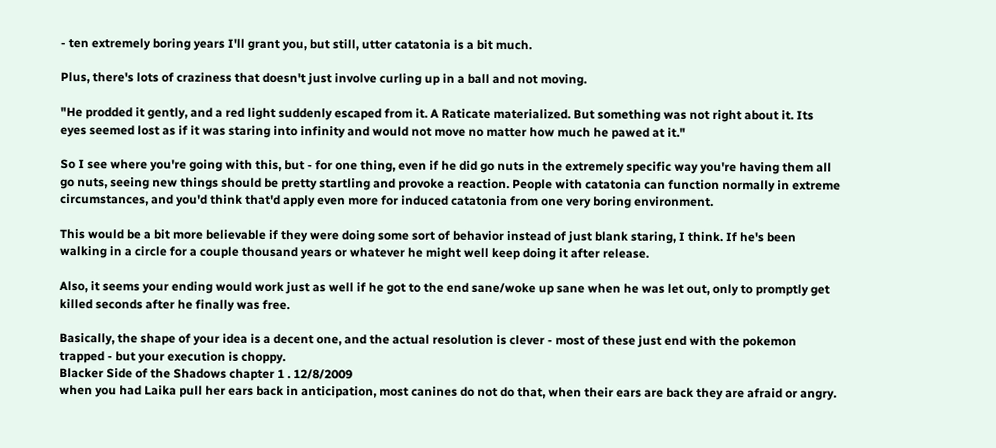- ten extremely boring years I'll grant you, but still, utter catatonia is a bit much.

Plus, there's lots of craziness that doesn't just involve curling up in a ball and not moving.

"He prodded it gently, and a red light suddenly escaped from it. A Raticate materialized. But something was not right about it. Its eyes seemed lost as if it was staring into infinity and would not move no matter how much he pawed at it."

So I see where you're going with this, but - for one thing, even if he did go nuts in the extremely specific way you're having them all go nuts, seeing new things should be pretty startling and provoke a reaction. People with catatonia can function normally in extreme circumstances, and you'd think that'd apply even more for induced catatonia from one very boring environment.

This would be a bit more believable if they were doing some sort of behavior instead of just blank staring, I think. If he's been walking in a circle for a couple thousand years or whatever he might well keep doing it after release.

Also, it seems your ending would work just as well if he got to the end sane/woke up sane when he was let out, only to promptly get killed seconds after he finally was free.

Basically, the shape of your idea is a decent one, and the actual resolution is clever - most of these just end with the pokemon trapped - but your execution is choppy.
Blacker Side of the Shadows chapter 1 . 12/8/2009
when you had Laika pull her ears back in anticipation, most canines do not do that, when their ears are back they are afraid or angry.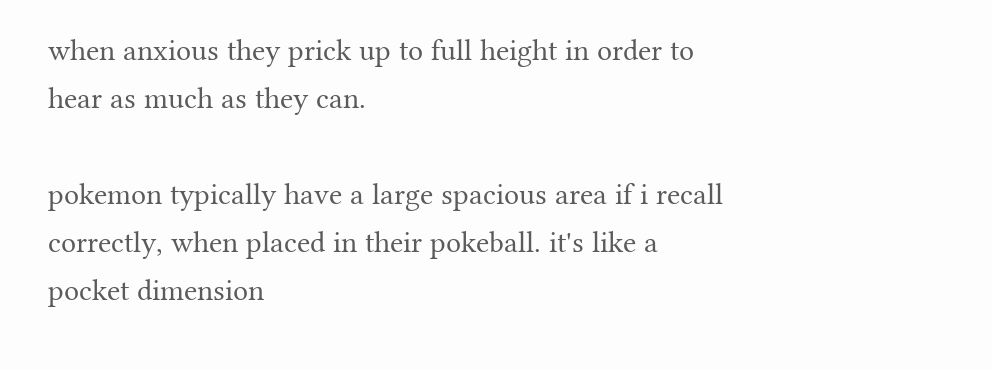when anxious they prick up to full height in order to hear as much as they can.

pokemon typically have a large spacious area if i recall correctly, when placed in their pokeball. it's like a pocket dimension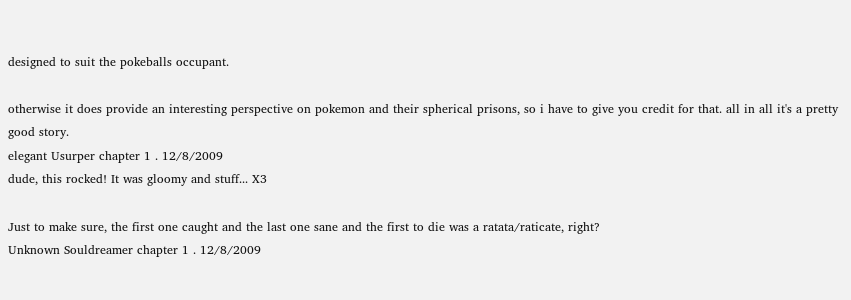designed to suit the pokeballs occupant.

otherwise it does provide an interesting perspective on pokemon and their spherical prisons, so i have to give you credit for that. all in all it's a pretty good story.
elegant Usurper chapter 1 . 12/8/2009
dude, this rocked! It was gloomy and stuff... X3

Just to make sure, the first one caught and the last one sane and the first to die was a ratata/raticate, right?
Unknown Souldreamer chapter 1 . 12/8/2009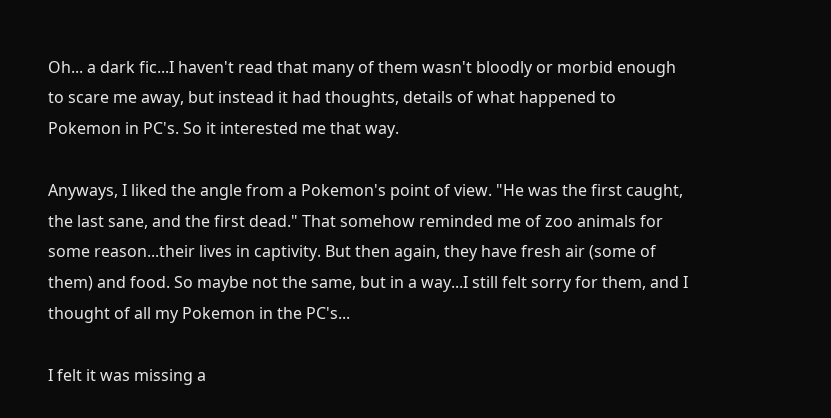Oh... a dark fic...I haven't read that many of them wasn't bloodly or morbid enough to scare me away, but instead it had thoughts, details of what happened to Pokemon in PC's. So it interested me that way.

Anyways, I liked the angle from a Pokemon's point of view. "He was the first caught, the last sane, and the first dead." That somehow reminded me of zoo animals for some reason...their lives in captivity. But then again, they have fresh air (some of them) and food. So maybe not the same, but in a way...I still felt sorry for them, and I thought of all my Pokemon in the PC's...

I felt it was missing a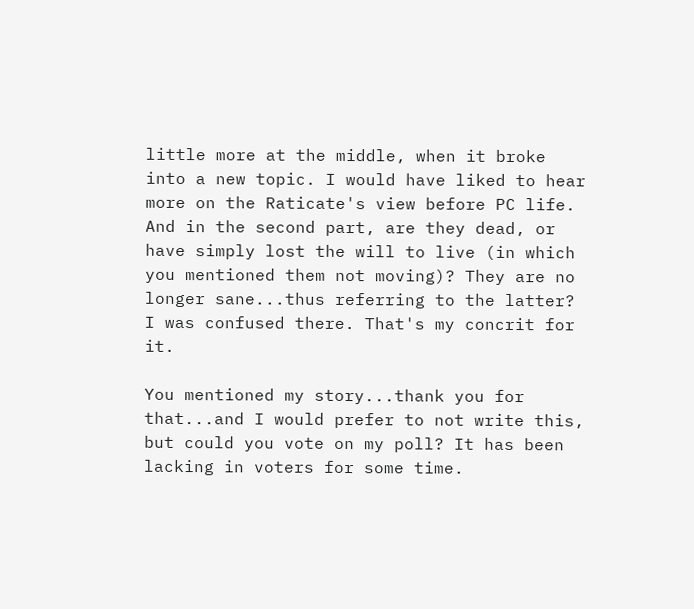little more at the middle, when it broke into a new topic. I would have liked to hear more on the Raticate's view before PC life. And in the second part, are they dead, or have simply lost the will to live (in which you mentioned them not moving)? They are no longer sane...thus referring to the latter? I was confused there. That's my concrit for it.

You mentioned my story...thank you for that...and I would prefer to not write this, but could you vote on my poll? It has been lacking in voters for some time.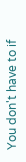You don't have to if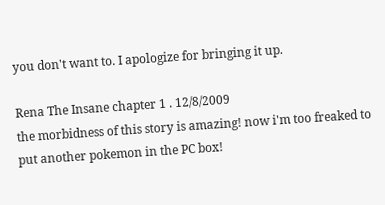you don't want to. I apologize for bringing it up.

Rena The Insane chapter 1 . 12/8/2009
the morbidness of this story is amazing! now i'm too freaked to put another pokemon in the PC box!